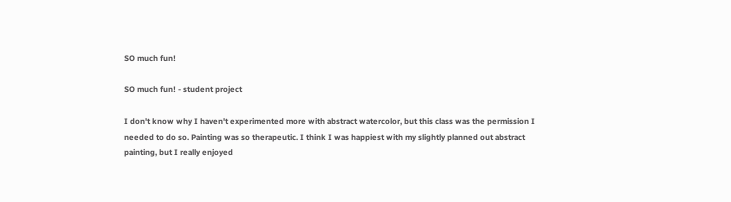SO much fun!

SO much fun! - student project

I don't know why I haven't experimented more with abstract watercolor, but this class was the permission I needed to do so. Painting was so therapeutic. I think I was happiest with my slightly planned out abstract painting, but I really enjoyed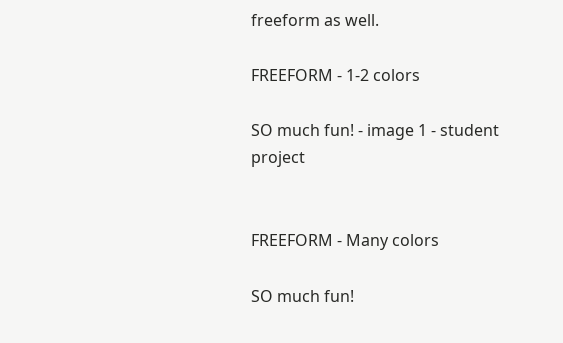freeform as well.

FREEFORM - 1-2 colors

SO much fun! - image 1 - student project


FREEFORM - Many colors

SO much fun!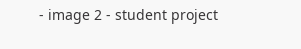- image 2 - student project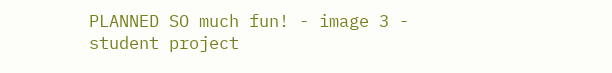PLANNED SO much fun! - image 3 - student project